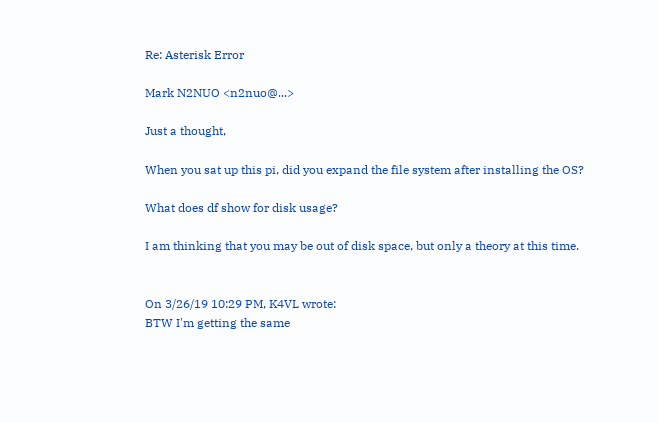Re: Asterisk Error

Mark N2NUO <n2nuo@...>

Just a thought,

When you sat up this pi, did you expand the file system after installing the OS?

What does df show for disk usage?

I am thinking that you may be out of disk space, but only a theory at this time.


On 3/26/19 10:29 PM, K4VL wrote:
BTW I'm getting the same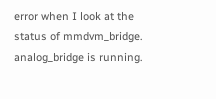error when I look at the status of mmdvm_bridge. analog_bridge is running.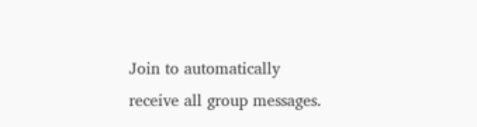Join to automatically receive all group messages.